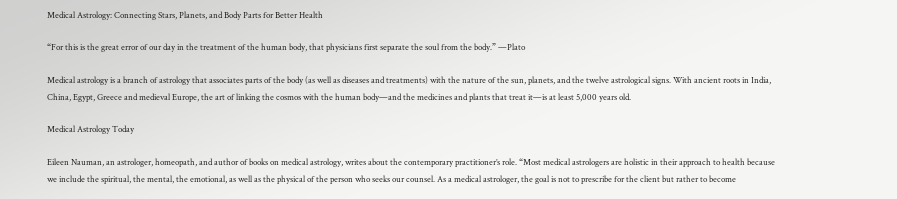Medical Astrology: Connecting Stars, Planets, and Body Parts for Better Health

“For this is the great error of our day in the treatment of the human body, that physicians first separate the soul from the body.” —Plato

Medical astrology is a branch of astrology that associates parts of the body (as well as diseases and treatments) with the nature of the sun, planets, and the twelve astrological signs. With ancient roots in India, China, Egypt, Greece and medieval Europe, the art of linking the cosmos with the human body—and the medicines and plants that treat it—is at least 5,000 years old.

Medical Astrology Today

Eileen Nauman, an astrologer, homeopath, and author of books on medical astrology, writes about the contemporary practitioner’s role. “Most medical astrologers are holistic in their approach to health because we include the spiritual, the mental, the emotional, as well as the physical of the person who seeks our counsel. As a medical astrologer, the goal is not to prescribe for the client but rather to become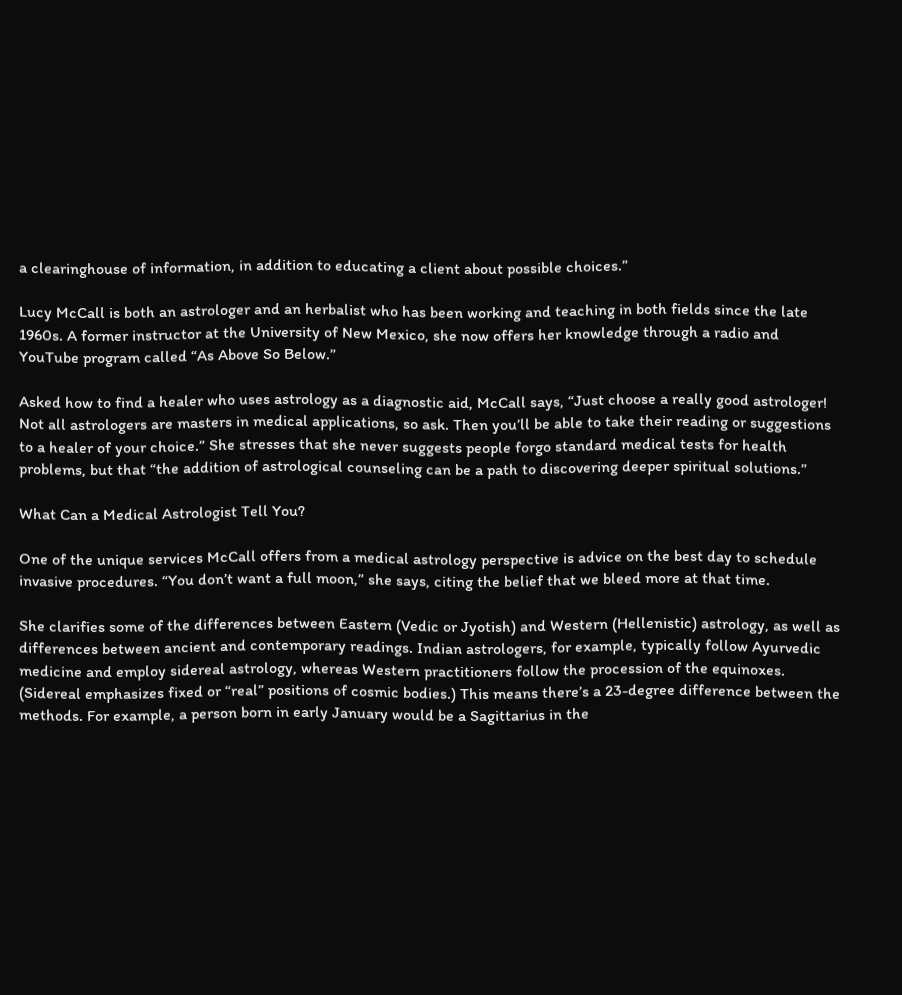a clearinghouse of information, in addition to educating a client about possible choices.”

Lucy McCall is both an astrologer and an herbalist who has been working and teaching in both fields since the late 1960s. A former instructor at the University of New Mexico, she now offers her knowledge through a radio and YouTube program called “As Above So Below.”

Asked how to find a healer who uses astrology as a diagnostic aid, McCall says, “Just choose a really good astrologer! Not all astrologers are masters in medical applications, so ask. Then you’ll be able to take their reading or suggestions to a healer of your choice.” She stresses that she never suggests people forgo standard medical tests for health problems, but that “the addition of astrological counseling can be a path to discovering deeper spiritual solutions.”

What Can a Medical Astrologist Tell You?

One of the unique services McCall offers from a medical astrology perspective is advice on the best day to schedule invasive procedures. “You don’t want a full moon,” she says, citing the belief that we bleed more at that time.

She clarifies some of the differences between Eastern (Vedic or Jyotish) and Western (Hellenistic) astrology, as well as differences between ancient and contemporary readings. Indian astrologers, for example, typically follow Ayurvedic medicine and employ sidereal astrology, whereas Western practitioners follow the procession of the equinoxes. (Sidereal emphasizes fixed or “real” positions of cosmic bodies.) This means there’s a 23-degree difference between the methods. For example, a person born in early January would be a Sagittarius in the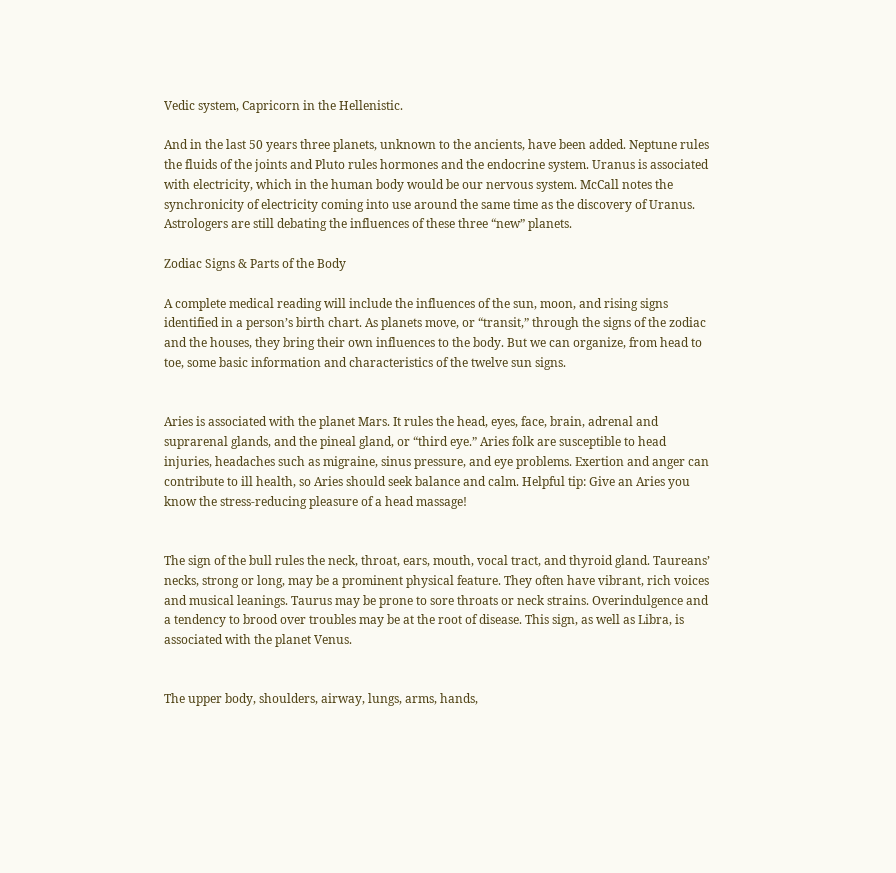Vedic system, Capricorn in the Hellenistic.

And in the last 50 years three planets, unknown to the ancients, have been added. Neptune rules the fluids of the joints and Pluto rules hormones and the endocrine system. Uranus is associated with electricity, which in the human body would be our nervous system. McCall notes the synchronicity of electricity coming into use around the same time as the discovery of Uranus. Astrologers are still debating the influences of these three “new” planets.

Zodiac Signs & Parts of the Body

A complete medical reading will include the influences of the sun, moon, and rising signs identified in a person’s birth chart. As planets move, or “transit,” through the signs of the zodiac and the houses, they bring their own influences to the body. But we can organize, from head to toe, some basic information and characteristics of the twelve sun signs.


Aries is associated with the planet Mars. It rules the head, eyes, face, brain, adrenal and suprarenal glands, and the pineal gland, or “third eye.” Aries folk are susceptible to head injuries, headaches such as migraine, sinus pressure, and eye problems. Exertion and anger can contribute to ill health, so Aries should seek balance and calm. Helpful tip: Give an Aries you know the stress-reducing pleasure of a head massage!


The sign of the bull rules the neck, throat, ears, mouth, vocal tract, and thyroid gland. Taureans’ necks, strong or long, may be a prominent physical feature. They often have vibrant, rich voices and musical leanings. Taurus may be prone to sore throats or neck strains. Overindulgence and a tendency to brood over troubles may be at the root of disease. This sign, as well as Libra, is associated with the planet Venus.


The upper body, shoulders, airway, lungs, arms, hands,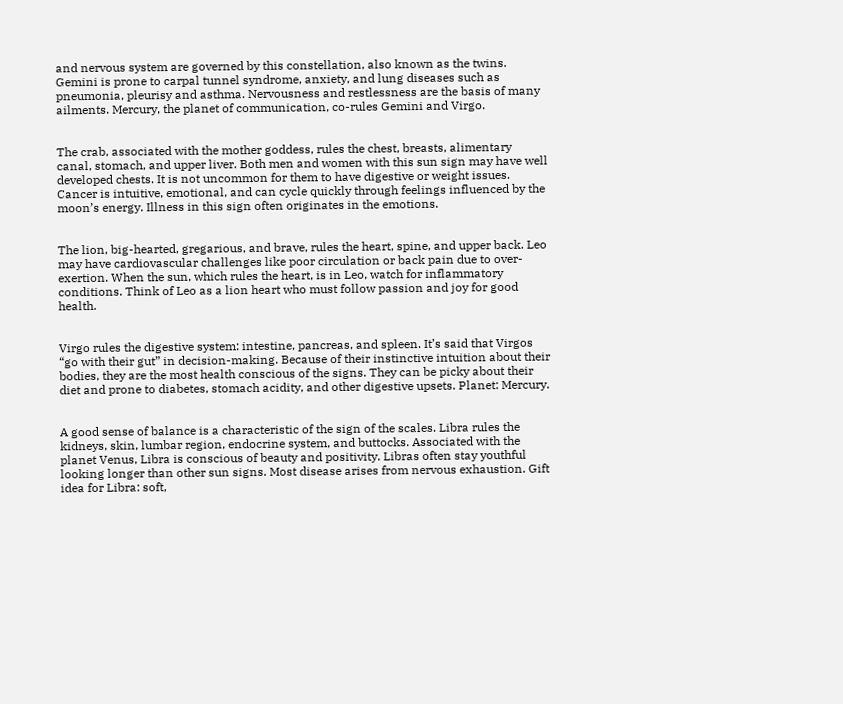and nervous system are governed by this constellation, also known as the twins. Gemini is prone to carpal tunnel syndrome, anxiety, and lung diseases such as pneumonia, pleurisy and asthma. Nervousness and restlessness are the basis of many ailments. Mercury, the planet of communication, co-rules Gemini and Virgo.


The crab, associated with the mother goddess, rules the chest, breasts, alimentary canal, stomach, and upper liver. Both men and women with this sun sign may have well developed chests. It is not uncommon for them to have digestive or weight issues. Cancer is intuitive, emotional, and can cycle quickly through feelings influenced by the moon’s energy. Illness in this sign often originates in the emotions.


The lion, big-hearted, gregarious, and brave, rules the heart, spine, and upper back. Leo may have cardiovascular challenges like poor circulation or back pain due to over-exertion. When the sun, which rules the heart, is in Leo, watch for inflammatory conditions. Think of Leo as a lion heart who must follow passion and joy for good health.


Virgo rules the digestive system: intestine, pancreas, and spleen. It’s said that Virgos “go with their gut” in decision-making. Because of their instinctive intuition about their bodies, they are the most health conscious of the signs. They can be picky about their diet and prone to diabetes, stomach acidity, and other digestive upsets. Planet: Mercury.


A good sense of balance is a characteristic of the sign of the scales. Libra rules the kidneys, skin, lumbar region, endocrine system, and buttocks. Associated with the planet Venus, Libra is conscious of beauty and positivity. Libras often stay youthful looking longer than other sun signs. Most disease arises from nervous exhaustion. Gift idea for Libra: soft,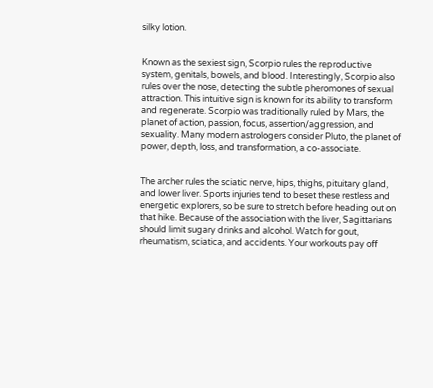silky lotion.


Known as the sexiest sign, Scorpio rules the reproductive system, genitals, bowels, and blood. Interestingly, Scorpio also rules over the nose, detecting the subtle pheromones of sexual attraction. This intuitive sign is known for its ability to transform and regenerate. Scorpio was traditionally ruled by Mars, the planet of action, passion, focus, assertion/aggression, and sexuality. Many modern astrologers consider Pluto, the planet of power, depth, loss, and transformation, a co-associate.


The archer rules the sciatic nerve, hips, thighs, pituitary gland, and lower liver. Sports injuries tend to beset these restless and energetic explorers, so be sure to stretch before heading out on that hike. Because of the association with the liver, Sagittarians should limit sugary drinks and alcohol. Watch for gout, rheumatism, sciatica, and accidents. Your workouts pay off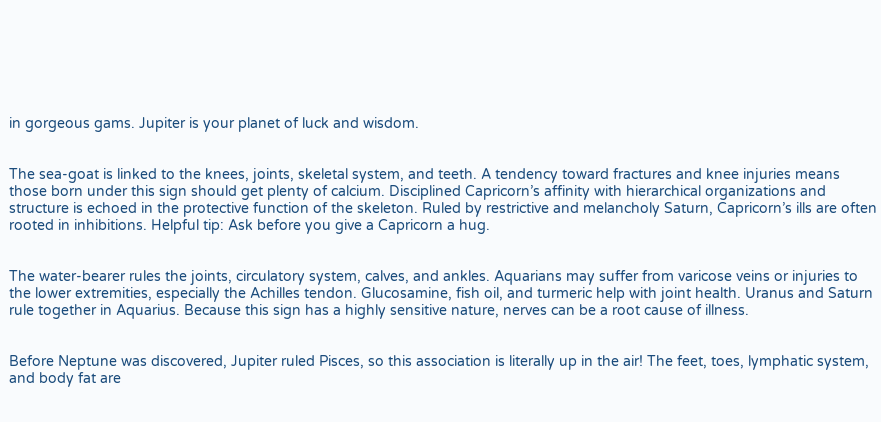in gorgeous gams. Jupiter is your planet of luck and wisdom.


The sea-goat is linked to the knees, joints, skeletal system, and teeth. A tendency toward fractures and knee injuries means those born under this sign should get plenty of calcium. Disciplined Capricorn’s affinity with hierarchical organizations and structure is echoed in the protective function of the skeleton. Ruled by restrictive and melancholy Saturn, Capricorn’s ills are often rooted in inhibitions. Helpful tip: Ask before you give a Capricorn a hug.


The water-bearer rules the joints, circulatory system, calves, and ankles. Aquarians may suffer from varicose veins or injuries to the lower extremities, especially the Achilles tendon. Glucosamine, fish oil, and turmeric help with joint health. Uranus and Saturn rule together in Aquarius. Because this sign has a highly sensitive nature, nerves can be a root cause of illness.


Before Neptune was discovered, Jupiter ruled Pisces, so this association is literally up in the air! The feet, toes, lymphatic system, and body fat are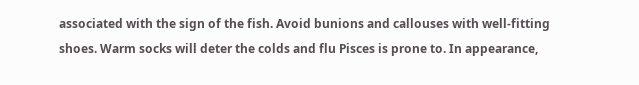associated with the sign of the fish. Avoid bunions and callouses with well-fitting shoes. Warm socks will deter the colds and flu Pisces is prone to. In appearance,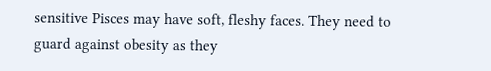sensitive Pisces may have soft, fleshy faces. They need to guard against obesity as they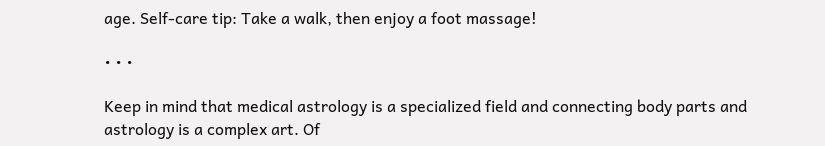age. Self-care tip: Take a walk, then enjoy a foot massage!

• • •

Keep in mind that medical astrology is a specialized field and connecting body parts and astrology is a complex art. Of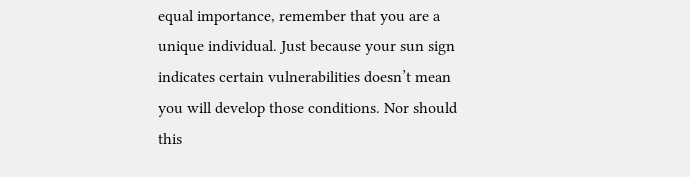equal importance, remember that you are a unique individual. Just because your sun sign indicates certain vulnerabilities doesn’t mean you will develop those conditions. Nor should this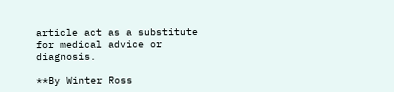article act as a substitute for medical advice or diagnosis.

**By Winter Ross